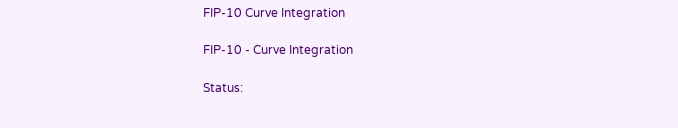FIP-10 Curve Integration

FIP-10 - Curve Integration

Status: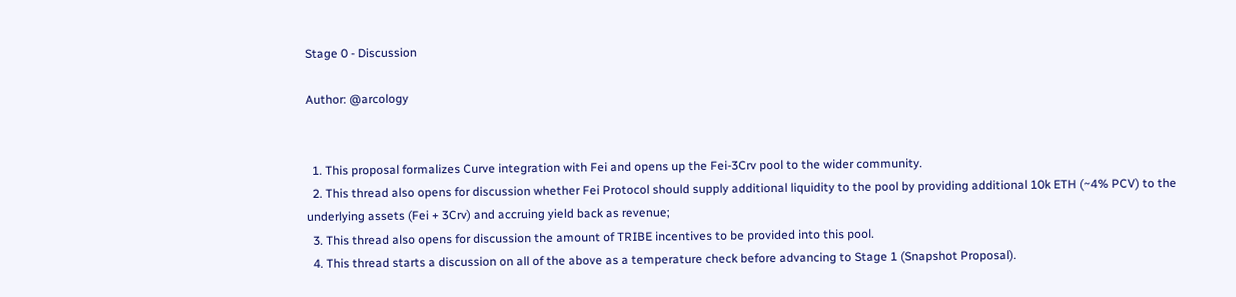Stage 0 - Discussion

Author: @arcology


  1. This proposal formalizes Curve integration with Fei and opens up the Fei-3Crv pool to the wider community.
  2. This thread also opens for discussion whether Fei Protocol should supply additional liquidity to the pool by providing additional 10k ETH (~4% PCV) to the underlying assets (Fei + 3Crv) and accruing yield back as revenue;
  3. This thread also opens for discussion the amount of TRIBE incentives to be provided into this pool.
  4. This thread starts a discussion on all of the above as a temperature check before advancing to Stage 1 (Snapshot Proposal).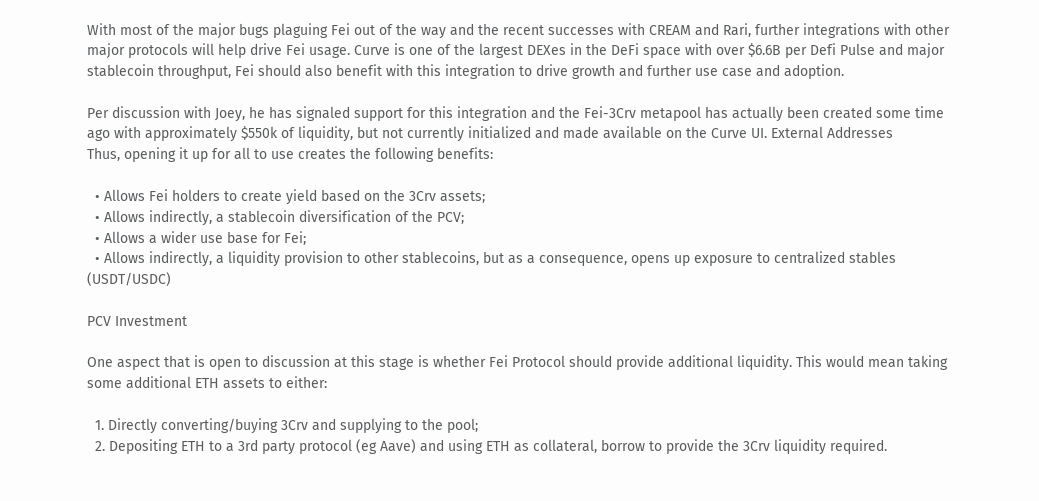With most of the major bugs plaguing Fei out of the way and the recent successes with CREAM and Rari, further integrations with other major protocols will help drive Fei usage. Curve is one of the largest DEXes in the DeFi space with over $6.6B per Defi Pulse and major stablecoin throughput, Fei should also benefit with this integration to drive growth and further use case and adoption.

Per discussion with Joey, he has signaled support for this integration and the Fei-3Crv metapool has actually been created some time ago with approximately $550k of liquidity, but not currently initialized and made available on the Curve UI. External Addresses
Thus, opening it up for all to use creates the following benefits:

  • Allows Fei holders to create yield based on the 3Crv assets;
  • Allows indirectly, a stablecoin diversification of the PCV;
  • Allows a wider use base for Fei;
  • Allows indirectly, a liquidity provision to other stablecoins, but as a consequence, opens up exposure to centralized stables (USDT/USDC)

PCV Investment

One aspect that is open to discussion at this stage is whether Fei Protocol should provide additional liquidity. This would mean taking some additional ETH assets to either:

  1. Directly converting/buying 3Crv and supplying to the pool;
  2. Depositing ETH to a 3rd party protocol (eg Aave) and using ETH as collateral, borrow to provide the 3Crv liquidity required.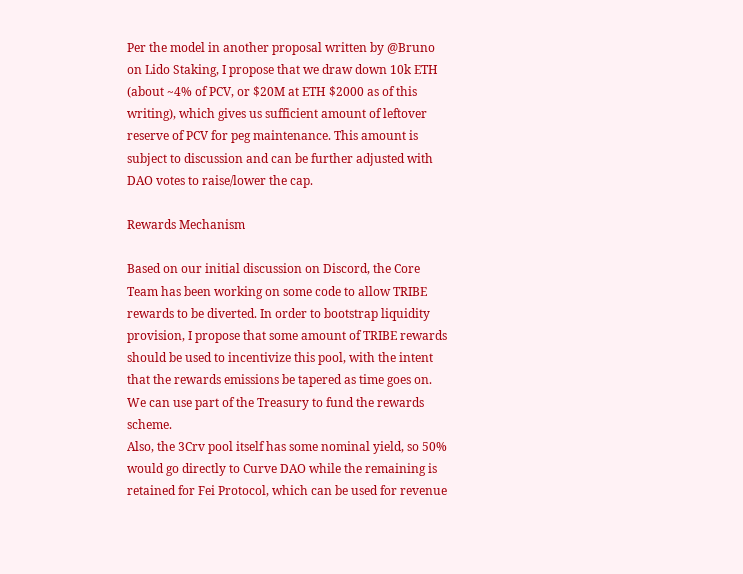Per the model in another proposal written by @Bruno on Lido Staking, I propose that we draw down 10k ETH (about ~4% of PCV, or $20M at ETH $2000 as of this writing), which gives us sufficient amount of leftover reserve of PCV for peg maintenance. This amount is subject to discussion and can be further adjusted with DAO votes to raise/lower the cap.

Rewards Mechanism

Based on our initial discussion on Discord, the Core Team has been working on some code to allow TRIBE rewards to be diverted. In order to bootstrap liquidity provision, I propose that some amount of TRIBE rewards should be used to incentivize this pool, with the intent that the rewards emissions be tapered as time goes on. We can use part of the Treasury to fund the rewards scheme.
Also, the 3Crv pool itself has some nominal yield, so 50% would go directly to Curve DAO while the remaining is retained for Fei Protocol, which can be used for revenue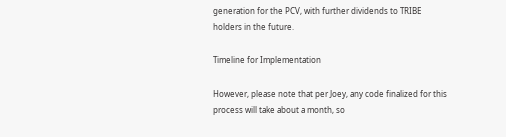generation for the PCV, with further dividends to TRIBE holders in the future.

Timeline for Implementation

However, please note that per Joey, any code finalized for this process will take about a month, so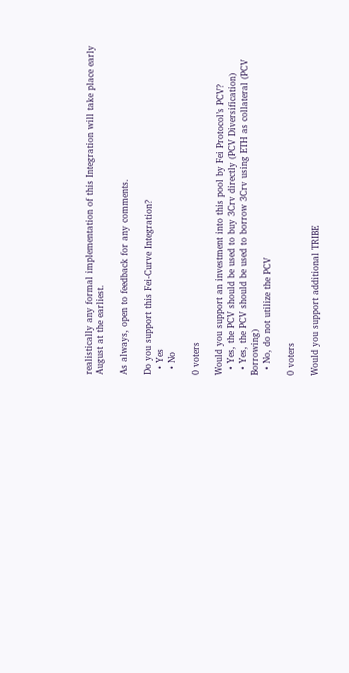realistically any formal implementation of this Integration will take place early August at the earliest.

As always, open to feedback for any comments.

Do you support this Fei-Curve Integration?
  • Yes
  • No

0 voters

Would you support an investment into this pool by Fei Protocol’s PCV?
  • Yes, the PCV should be used to buy 3Crv directly (PCV Diversification)
  • Yes, the PCV should be used to borrow 3Crv using ETH as collateral (PCV Borrowing)
  • No, do not utilize the PCV

0 voters

Would you support additional TRIBE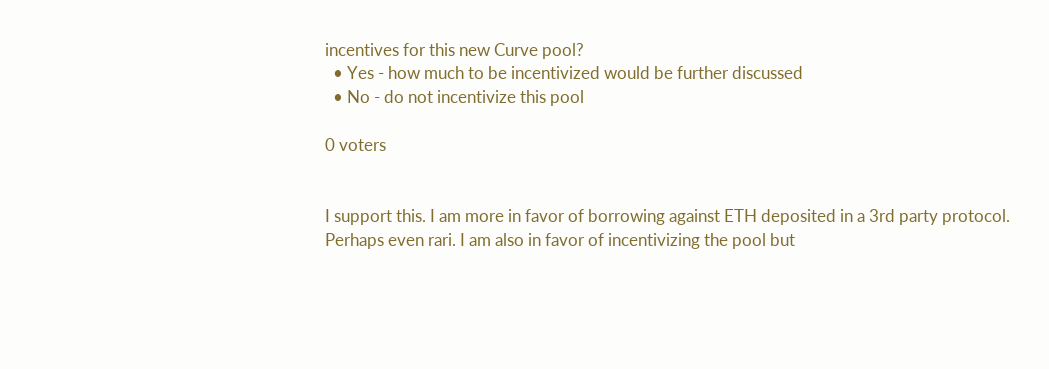incentives for this new Curve pool?
  • Yes - how much to be incentivized would be further discussed
  • No - do not incentivize this pool

0 voters


I support this. I am more in favor of borrowing against ETH deposited in a 3rd party protocol. Perhaps even rari. I am also in favor of incentivizing the pool but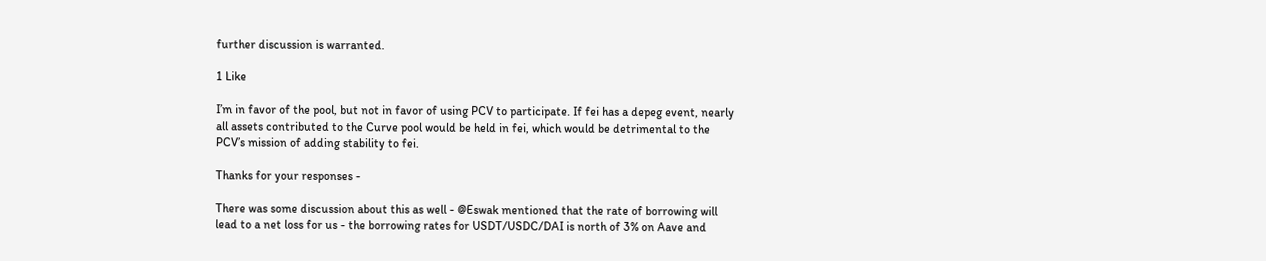further discussion is warranted.

1 Like

I’m in favor of the pool, but not in favor of using PCV to participate. If fei has a depeg event, nearly all assets contributed to the Curve pool would be held in fei, which would be detrimental to the PCV’s mission of adding stability to fei.

Thanks for your responses -

There was some discussion about this as well - @Eswak mentioned that the rate of borrowing will lead to a net loss for us - the borrowing rates for USDT/USDC/DAI is north of 3% on Aave and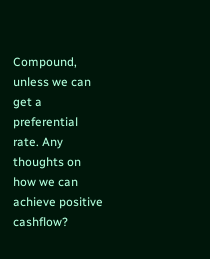Compound, unless we can get a preferential rate. Any thoughts on how we can achieve positive cashflow?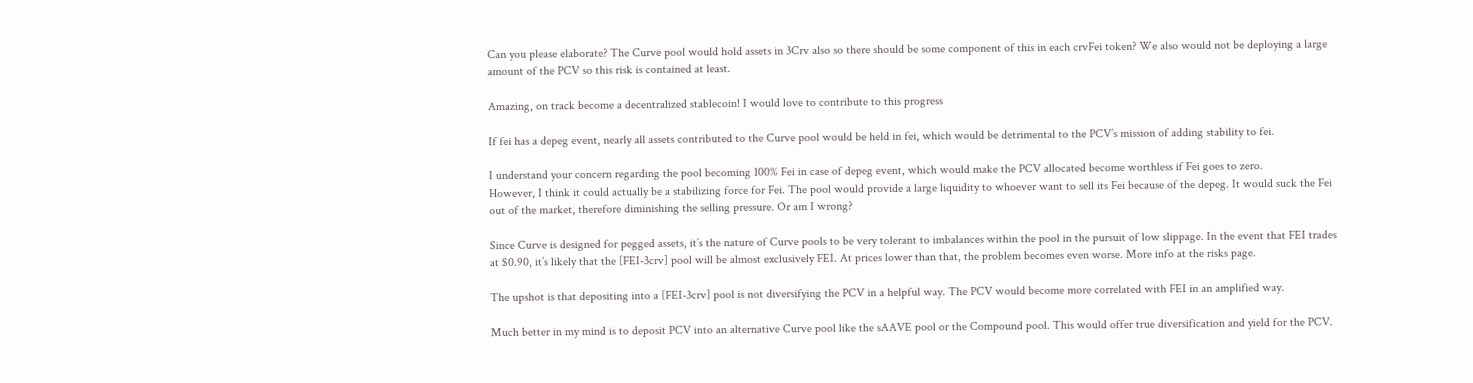Can you please elaborate? The Curve pool would hold assets in 3Crv also so there should be some component of this in each crvFei token? We also would not be deploying a large amount of the PCV so this risk is contained at least.

Amazing, on track become a decentralized stablecoin! I would love to contribute to this progress

If fei has a depeg event, nearly all assets contributed to the Curve pool would be held in fei, which would be detrimental to the PCV’s mission of adding stability to fei.

I understand your concern regarding the pool becoming 100% Fei in case of depeg event, which would make the PCV allocated become worthless if Fei goes to zero.
However, I think it could actually be a stabilizing force for Fei. The pool would provide a large liquidity to whoever want to sell its Fei because of the depeg. It would suck the Fei out of the market, therefore diminishing the selling pressure. Or am I wrong?

Since Curve is designed for pegged assets, it’s the nature of Curve pools to be very tolerant to imbalances within the pool in the pursuit of low slippage. In the event that FEI trades at $0.90, it’s likely that the [FEI-3crv] pool will be almost exclusively FEI. At prices lower than that, the problem becomes even worse. More info at the risks page.

The upshot is that depositing into a [FEI-3crv] pool is not diversifying the PCV in a helpful way. The PCV would become more correlated with FEI in an amplified way.

Much better in my mind is to deposit PCV into an alternative Curve pool like the sAAVE pool or the Compound pool. This would offer true diversification and yield for the PCV.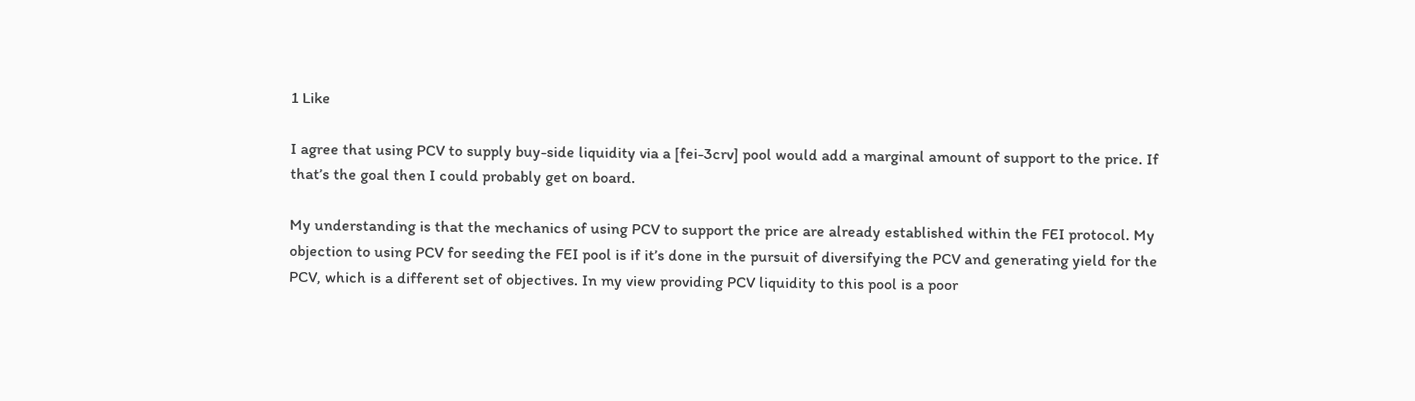1 Like

I agree that using PCV to supply buy-side liquidity via a [fei-3crv] pool would add a marginal amount of support to the price. If that’s the goal then I could probably get on board.

My understanding is that the mechanics of using PCV to support the price are already established within the FEI protocol. My objection to using PCV for seeding the FEI pool is if it’s done in the pursuit of diversifying the PCV and generating yield for the PCV, which is a different set of objectives. In my view providing PCV liquidity to this pool is a poor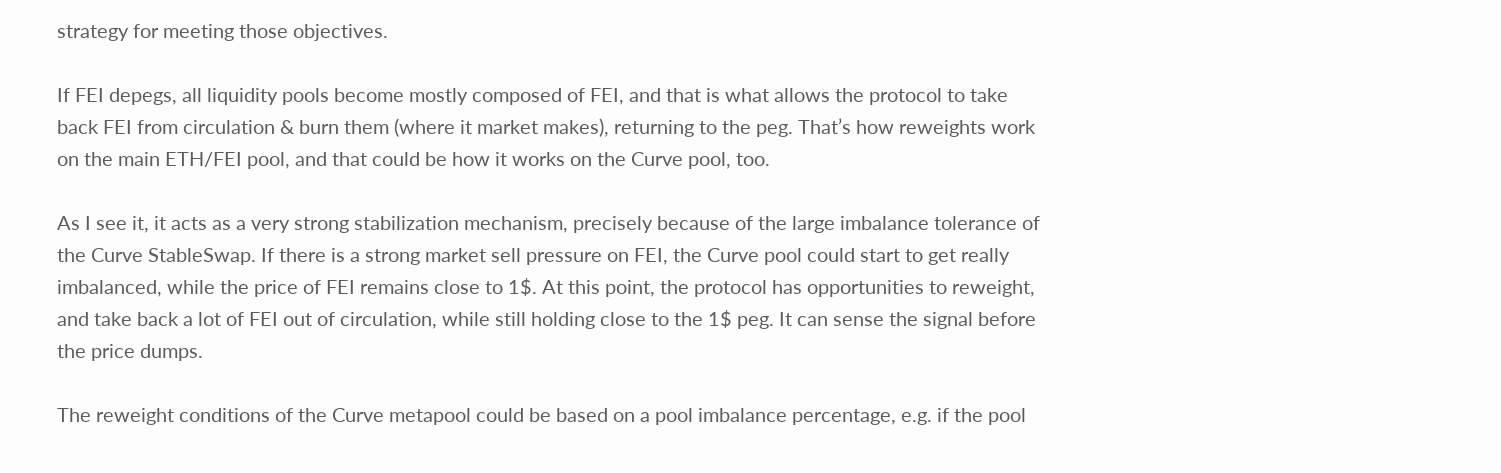strategy for meeting those objectives.

If FEI depegs, all liquidity pools become mostly composed of FEI, and that is what allows the protocol to take back FEI from circulation & burn them (where it market makes), returning to the peg. That’s how reweights work on the main ETH/FEI pool, and that could be how it works on the Curve pool, too.

As I see it, it acts as a very strong stabilization mechanism, precisely because of the large imbalance tolerance of the Curve StableSwap. If there is a strong market sell pressure on FEI, the Curve pool could start to get really imbalanced, while the price of FEI remains close to 1$. At this point, the protocol has opportunities to reweight, and take back a lot of FEI out of circulation, while still holding close to the 1$ peg. It can sense the signal before the price dumps.

The reweight conditions of the Curve metapool could be based on a pool imbalance percentage, e.g. if the pool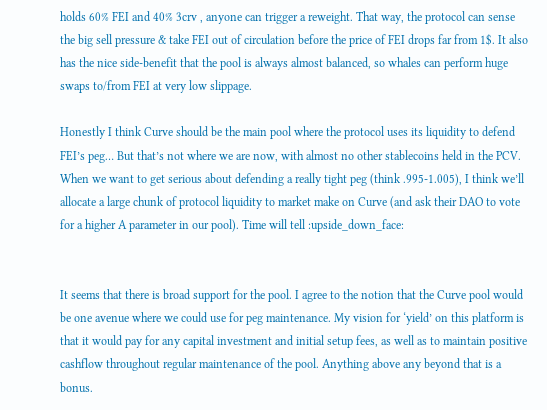holds 60% FEI and 40% 3crv , anyone can trigger a reweight. That way, the protocol can sense the big sell pressure & take FEI out of circulation before the price of FEI drops far from 1$. It also has the nice side-benefit that the pool is always almost balanced, so whales can perform huge swaps to/from FEI at very low slippage.

Honestly I think Curve should be the main pool where the protocol uses its liquidity to defend FEI’s peg… But that’s not where we are now, with almost no other stablecoins held in the PCV. When we want to get serious about defending a really tight peg (think .995-1.005), I think we’ll allocate a large chunk of protocol liquidity to market make on Curve (and ask their DAO to vote for a higher A parameter in our pool). Time will tell :upside_down_face:


It seems that there is broad support for the pool. I agree to the notion that the Curve pool would be one avenue where we could use for peg maintenance. My vision for ‘yield’ on this platform is that it would pay for any capital investment and initial setup fees, as well as to maintain positive cashflow throughout regular maintenance of the pool. Anything above any beyond that is a bonus.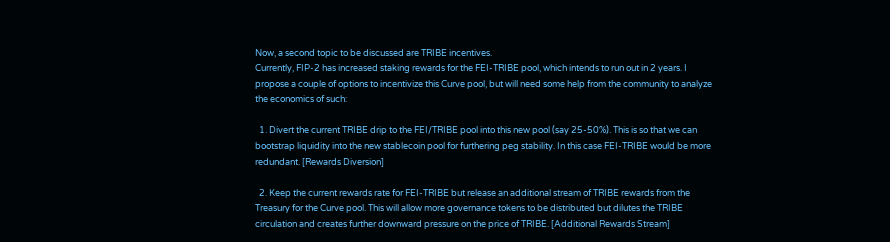Now, a second topic to be discussed are TRIBE incentives.
Currently, FIP-2 has increased staking rewards for the FEI-TRIBE pool, which intends to run out in 2 years. I propose a couple of options to incentivize this Curve pool, but will need some help from the community to analyze the economics of such:

  1. Divert the current TRIBE drip to the FEI/TRIBE pool into this new pool (say 25-50%). This is so that we can bootstrap liquidity into the new stablecoin pool for furthering peg stability. In this case FEI-TRIBE would be more redundant. [Rewards Diversion]

  2. Keep the current rewards rate for FEI-TRIBE but release an additional stream of TRIBE rewards from the Treasury for the Curve pool. This will allow more governance tokens to be distributed but dilutes the TRIBE circulation and creates further downward pressure on the price of TRIBE. [Additional Rewards Stream]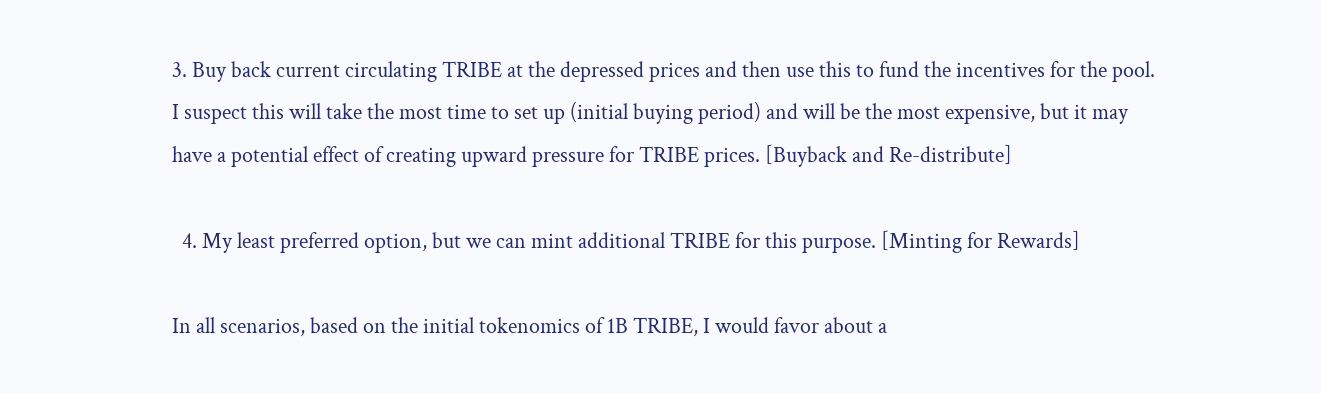3. Buy back current circulating TRIBE at the depressed prices and then use this to fund the incentives for the pool. I suspect this will take the most time to set up (initial buying period) and will be the most expensive, but it may have a potential effect of creating upward pressure for TRIBE prices. [Buyback and Re-distribute]

  4. My least preferred option, but we can mint additional TRIBE for this purpose. [Minting for Rewards]

In all scenarios, based on the initial tokenomics of 1B TRIBE, I would favor about a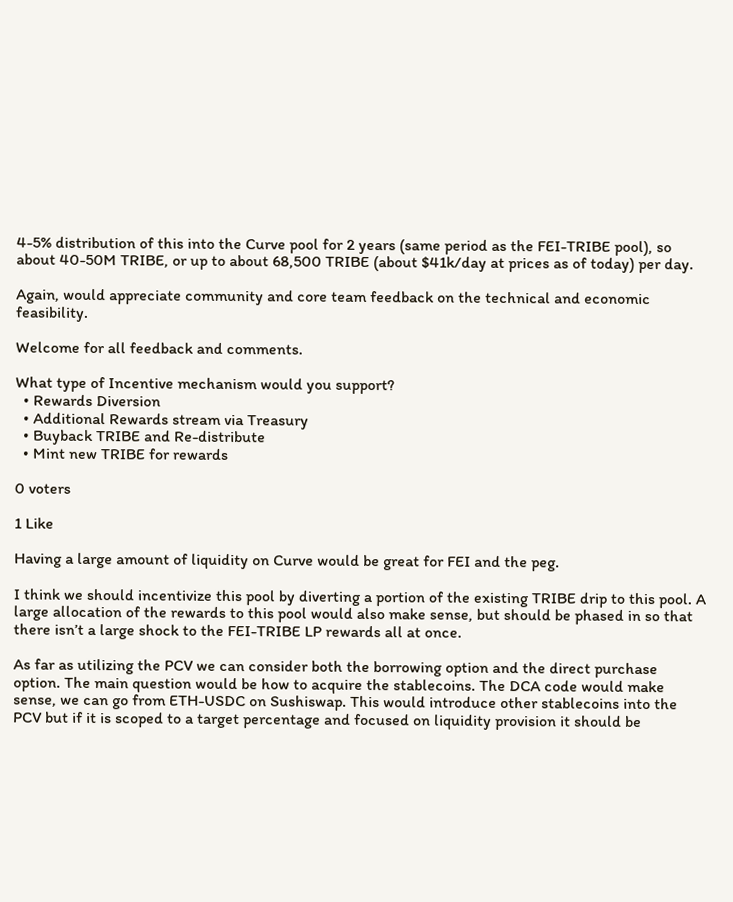4-5% distribution of this into the Curve pool for 2 years (same period as the FEI-TRIBE pool), so about 40-50M TRIBE, or up to about 68,500 TRIBE (about $41k/day at prices as of today) per day.

Again, would appreciate community and core team feedback on the technical and economic feasibility.

Welcome for all feedback and comments.

What type of Incentive mechanism would you support?
  • Rewards Diversion
  • Additional Rewards stream via Treasury
  • Buyback TRIBE and Re-distribute
  • Mint new TRIBE for rewards

0 voters

1 Like

Having a large amount of liquidity on Curve would be great for FEI and the peg.

I think we should incentivize this pool by diverting a portion of the existing TRIBE drip to this pool. A large allocation of the rewards to this pool would also make sense, but should be phased in so that there isn’t a large shock to the FEI-TRIBE LP rewards all at once.

As far as utilizing the PCV we can consider both the borrowing option and the direct purchase option. The main question would be how to acquire the stablecoins. The DCA code would make sense, we can go from ETH-USDC on Sushiswap. This would introduce other stablecoins into the PCV but if it is scoped to a target percentage and focused on liquidity provision it should be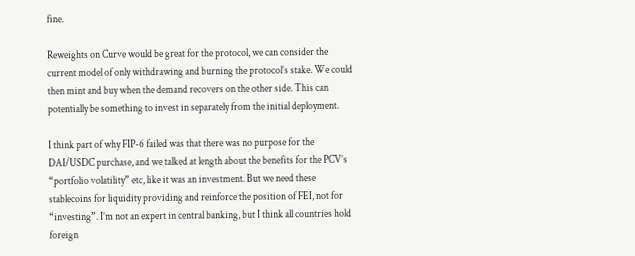fine.

Reweights on Curve would be great for the protocol, we can consider the current model of only withdrawing and burning the protocol’s stake. We could then mint and buy when the demand recovers on the other side. This can potentially be something to invest in separately from the initial deployment.

I think part of why FIP-6 failed was that there was no purpose for the DAI/USDC purchase, and we talked at length about the benefits for the PCV’s “portfolio volatility” etc, like it was an investment. But we need these stablecoins for liquidity providing and reinforce the position of FEI, not for “investing”. I’m not an expert in central banking, but I think all countries hold foreign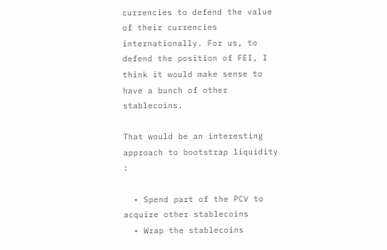currencies to defend the value of their currencies internationally. For us, to defend the position of FEI, I think it would make sense to have a bunch of other stablecoins.

That would be an interesting approach to bootstrap liquidity :

  • Spend part of the PCV to acquire other stablecoins
  • Wrap the stablecoins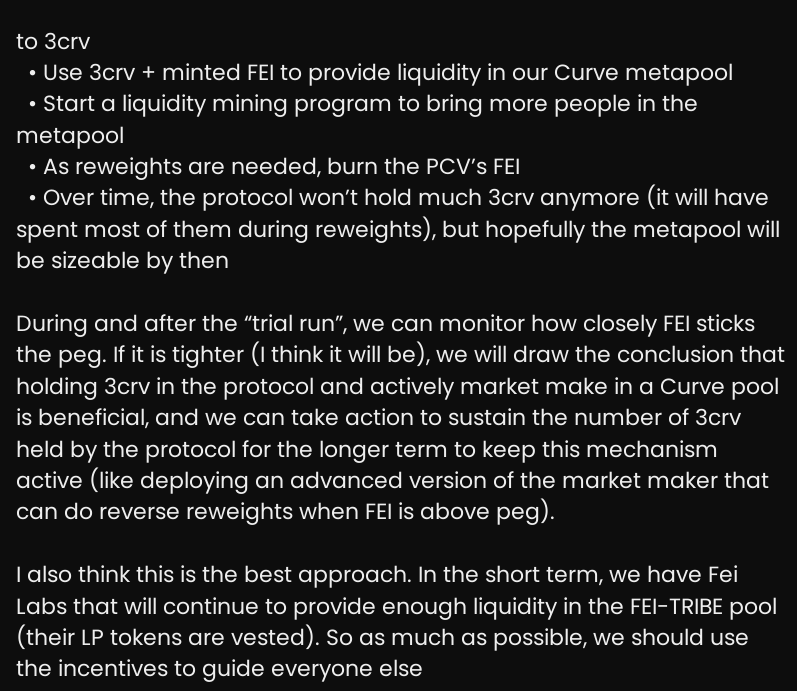to 3crv
  • Use 3crv + minted FEI to provide liquidity in our Curve metapool
  • Start a liquidity mining program to bring more people in the metapool
  • As reweights are needed, burn the PCV’s FEI
  • Over time, the protocol won’t hold much 3crv anymore (it will have spent most of them during reweights), but hopefully the metapool will be sizeable by then

During and after the “trial run”, we can monitor how closely FEI sticks the peg. If it is tighter (I think it will be), we will draw the conclusion that holding 3crv in the protocol and actively market make in a Curve pool is beneficial, and we can take action to sustain the number of 3crv held by the protocol for the longer term to keep this mechanism active (like deploying an advanced version of the market maker that can do reverse reweights when FEI is above peg).

I also think this is the best approach. In the short term, we have Fei Labs that will continue to provide enough liquidity in the FEI-TRIBE pool (their LP tokens are vested). So as much as possible, we should use the incentives to guide everyone else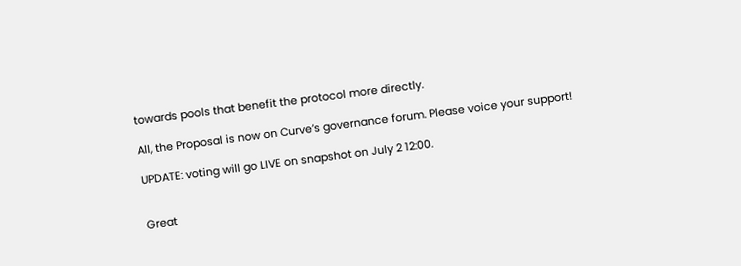towards pools that benefit the protocol more directly.

All, the Proposal is now on Curve’s governance forum. Please voice your support!

UPDATE: voting will go LIVE on snapshot on July 2 12:00.


Great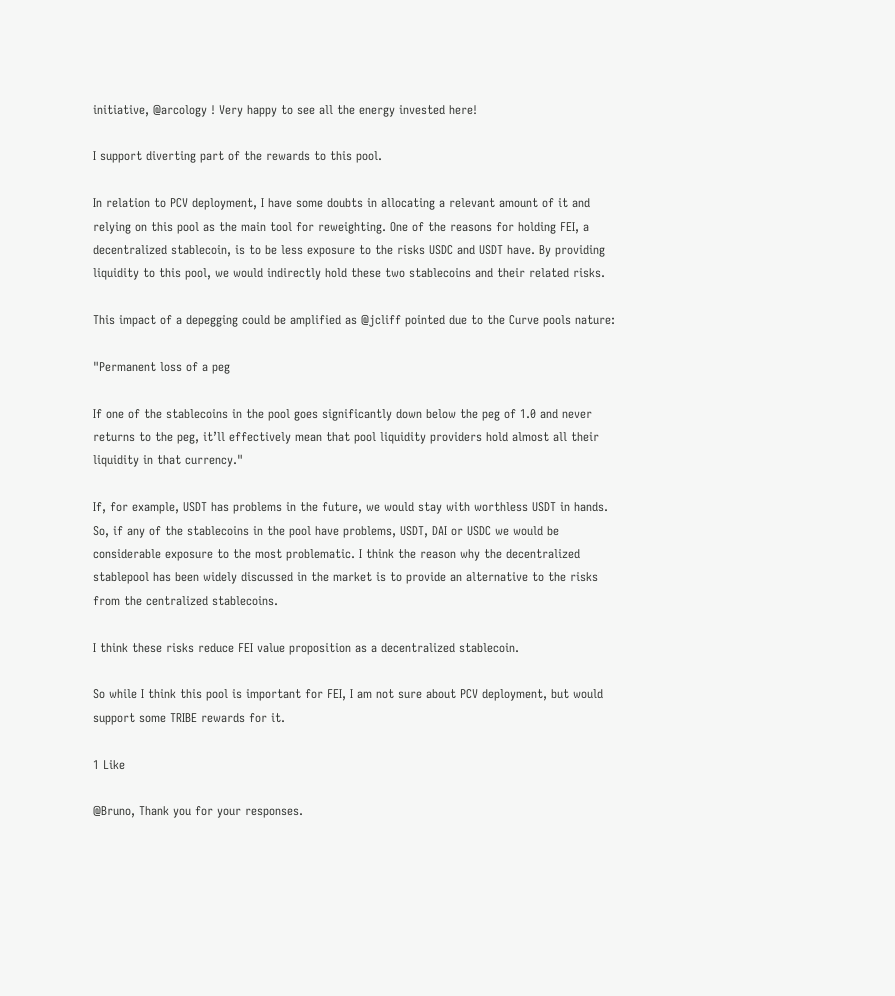initiative, @arcology ! Very happy to see all the energy invested here!

I support diverting part of the rewards to this pool.

In relation to PCV deployment, I have some doubts in allocating a relevant amount of it and relying on this pool as the main tool for reweighting. One of the reasons for holding FEI, a decentralized stablecoin, is to be less exposure to the risks USDC and USDT have. By providing liquidity to this pool, we would indirectly hold these two stablecoins and their related risks.

This impact of a depegging could be amplified as @jcliff pointed due to the Curve pools nature:

"Permanent loss of a peg

If one of the stablecoins in the pool goes significantly down below the peg of 1.0 and never returns to the peg, it’ll effectively mean that pool liquidity providers hold almost all their liquidity in that currency."

If, for example, USDT has problems in the future, we would stay with worthless USDT in hands. So, if any of the stablecoins in the pool have problems, USDT, DAI or USDC we would be considerable exposure to the most problematic. I think the reason why the decentralized stablepool has been widely discussed in the market is to provide an alternative to the risks from the centralized stablecoins.

I think these risks reduce FEI value proposition as a decentralized stablecoin.

So while I think this pool is important for FEI, I am not sure about PCV deployment, but would support some TRIBE rewards for it.

1 Like

@Bruno, Thank you for your responses.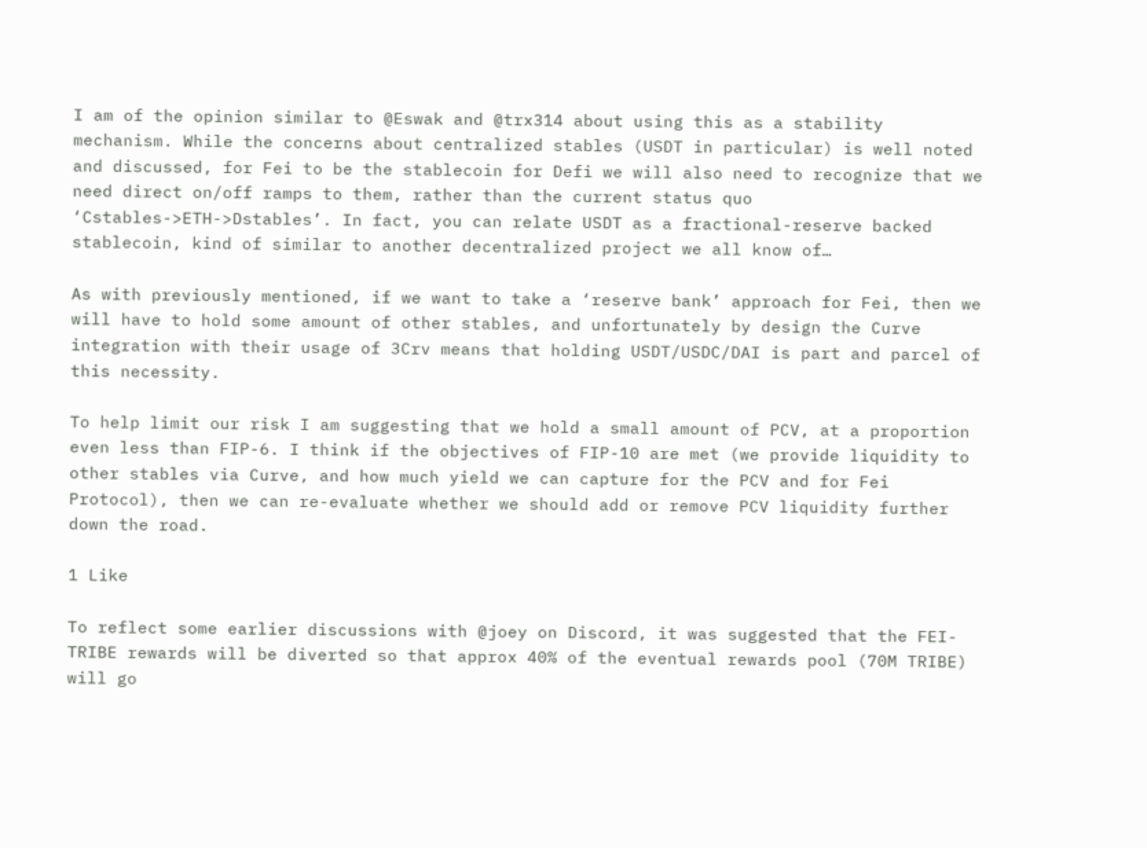I am of the opinion similar to @Eswak and @trx314 about using this as a stability mechanism. While the concerns about centralized stables (USDT in particular) is well noted and discussed, for Fei to be the stablecoin for Defi we will also need to recognize that we need direct on/off ramps to them, rather than the current status quo ‘Cstables->ETH->Dstables’. In fact, you can relate USDT as a fractional-reserve backed stablecoin, kind of similar to another decentralized project we all know of…

As with previously mentioned, if we want to take a ‘reserve bank’ approach for Fei, then we will have to hold some amount of other stables, and unfortunately by design the Curve integration with their usage of 3Crv means that holding USDT/USDC/DAI is part and parcel of this necessity.

To help limit our risk I am suggesting that we hold a small amount of PCV, at a proportion even less than FIP-6. I think if the objectives of FIP-10 are met (we provide liquidity to other stables via Curve, and how much yield we can capture for the PCV and for Fei Protocol), then we can re-evaluate whether we should add or remove PCV liquidity further down the road.

1 Like

To reflect some earlier discussions with @joey on Discord, it was suggested that the FEI-TRIBE rewards will be diverted so that approx 40% of the eventual rewards pool (70M TRIBE) will go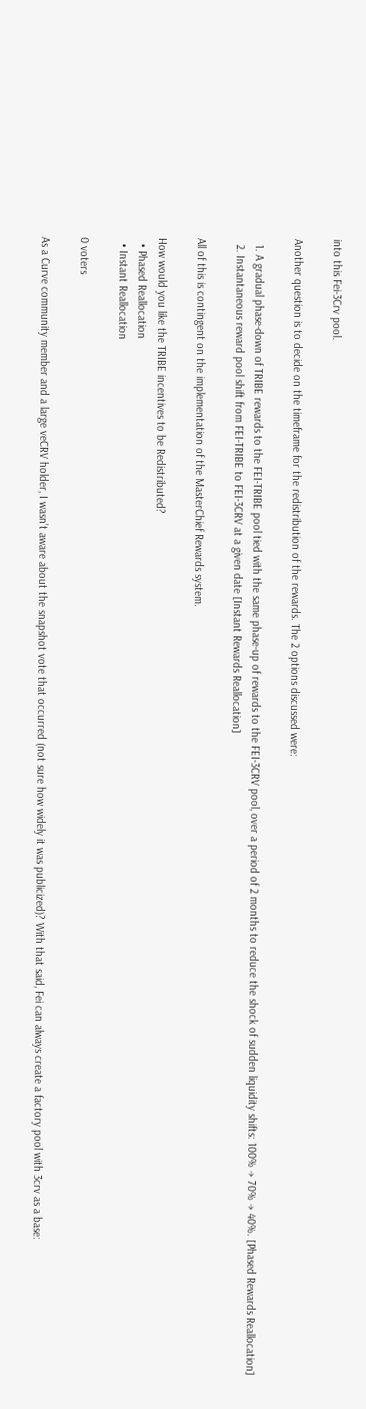into this Fei-3Crv pool.

Another question is to decide on the timeframe for the redistribution of the rewards. The 2 options discussed were:

  1. A gradual phase-down of TRIBE rewards to the FEI-TRIBE pool tied with the same phase-up of rewards to the FEI-3CRV pool, over a period of 2 months to reduce the shock of sudden liquidity shifts: 100% → 70% → 40%. [Phased Rewards Reallocation]
  2. Instantaneous reward pool shift from FEI-TRIBE to FEI-3CRV at a given date [Instant Rewards Reallocation]

All of this is contingent on the implementation of the MasterChief Rewards system.

How would you like the TRIBE incentives to be Redistributed?
  • Phased Reallocation
  • Instant Reallocation

0 voters

As a Curve community member and a large veCRV holder, I wasn’t aware about the snapshot vote that occurred (not sure how widely it was publicized)? With that said, Fei can always create a factory pool with 3crv as a base: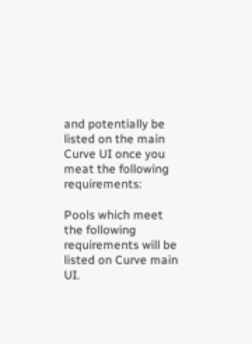and potentially be listed on the main Curve UI once you meat the following requirements:

Pools which meet the following requirements will be listed on Curve main UI.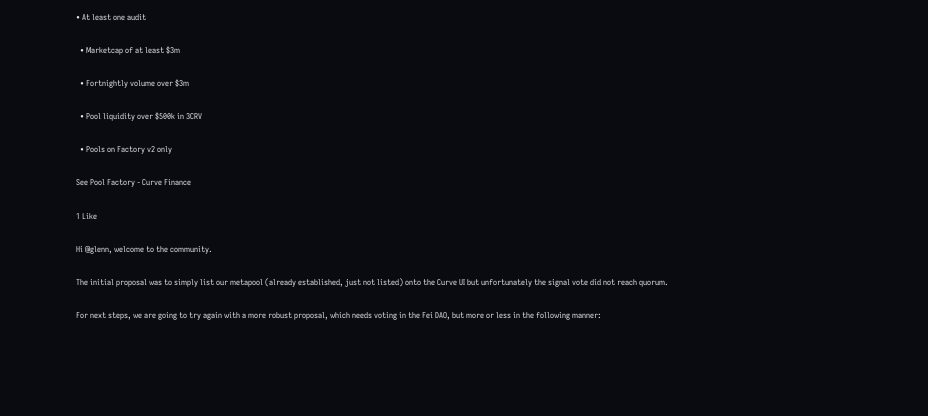• At least one audit

  • Marketcap of at least $3m

  • Fortnightly volume over $3m

  • Pool liquidity over $500k in 3CRV

  • Pools on Factory v2 only

See Pool Factory - Curve Finance

1 Like

Hi @glenn, welcome to the community.

The initial proposal was to simply list our metapool (already established, just not listed) onto the Curve UI but unfortunately the signal vote did not reach quorum.

For next steps, we are going to try again with a more robust proposal, which needs voting in the Fei DAO, but more or less in the following manner: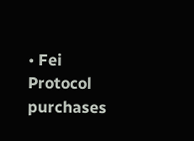• Fei Protocol purchases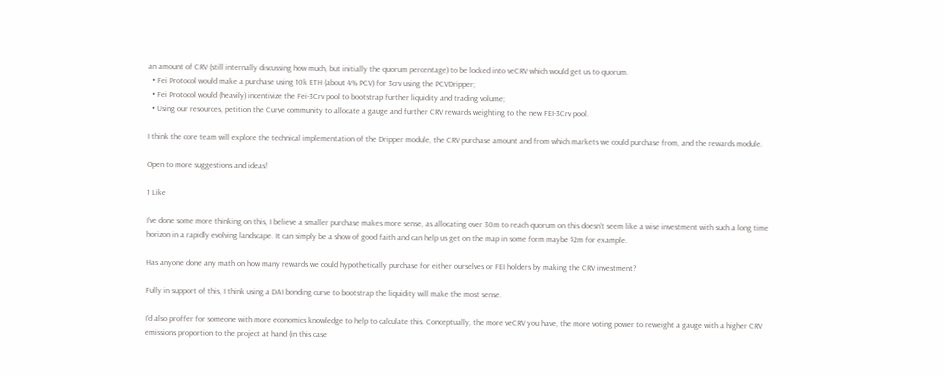an amount of CRV (still internally discussing how much, but initially the quorum percentage) to be locked into veCRV which would get us to quorum.
  • Fei Protocol would make a purchase using 10k ETH (about 4% PCV) for 3crv using the PCVDripper;
  • Fei Protocol would (heavily) incentivize the Fei-3Crv pool to bootstrap further liquidity and trading volume;
  • Using our resources, petition the Curve community to allocate a gauge and further CRV rewards weighting to the new FEI-3Crv pool.

I think the core team will explore the technical implementation of the Dripper module, the CRV purchase amount and from which markets we could purchase from, and the rewards module.

Open to more suggestions and ideas!

1 Like

I’ve done some more thinking on this, I believe a smaller purchase makes more sense, as allocating over 30m to reach quorum on this doesn’t seem like a wise investment with such a long time horizon in a rapidly evolving landscape. It can simply be a show of good faith and can help us get on the map in some form maybe $2m for example.

Has anyone done any math on how many rewards we could hypothetically purchase for either ourselves or FEI holders by making the CRV investment?

Fully in support of this, I think using a DAI bonding curve to bootstrap the liquidity will make the most sense.

I’d also proffer for someone with more economics knowledge to help to calculate this. Conceptually, the more veCRV you have, the more voting power to reweight a gauge with a higher CRV emissions proportion to the project at hand (in this case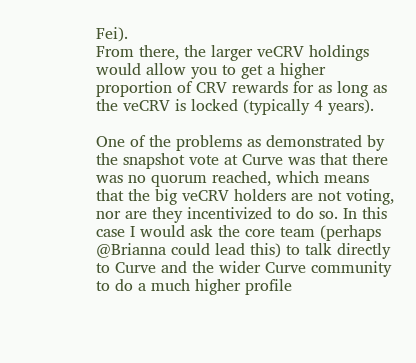Fei).
From there, the larger veCRV holdings would allow you to get a higher proportion of CRV rewards for as long as the veCRV is locked (typically 4 years).

One of the problems as demonstrated by the snapshot vote at Curve was that there was no quorum reached, which means that the big veCRV holders are not voting, nor are they incentivized to do so. In this case I would ask the core team (perhaps @Brianna could lead this) to talk directly to Curve and the wider Curve community to do a much higher profile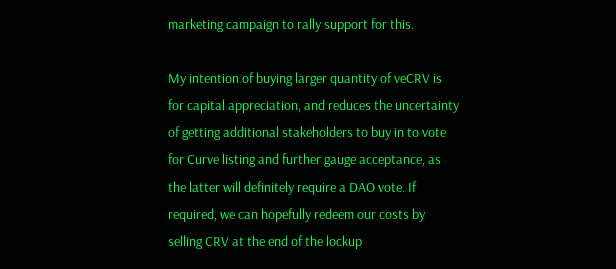marketing campaign to rally support for this.

My intention of buying larger quantity of veCRV is for capital appreciation, and reduces the uncertainty of getting additional stakeholders to buy in to vote for Curve listing and further gauge acceptance, as the latter will definitely require a DAO vote. If required, we can hopefully redeem our costs by selling CRV at the end of the lockup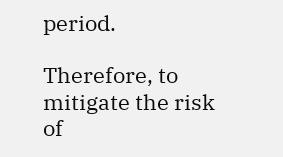period.

Therefore, to mitigate the risk of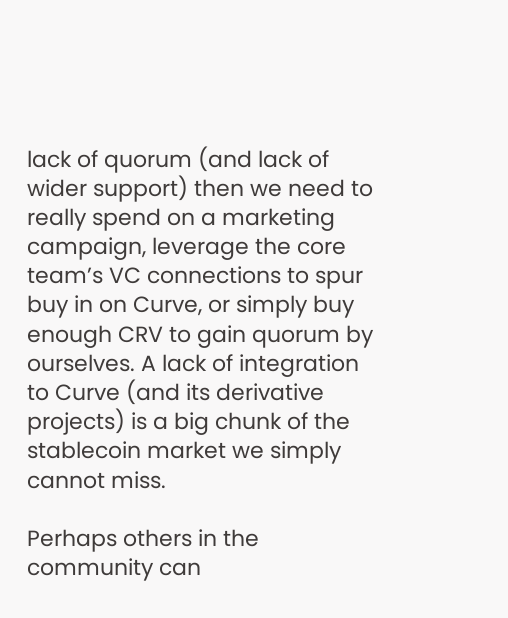lack of quorum (and lack of wider support) then we need to really spend on a marketing campaign, leverage the core team’s VC connections to spur buy in on Curve, or simply buy enough CRV to gain quorum by ourselves. A lack of integration to Curve (and its derivative projects) is a big chunk of the stablecoin market we simply cannot miss.

Perhaps others in the community can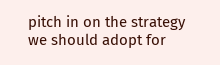pitch in on the strategy we should adopt for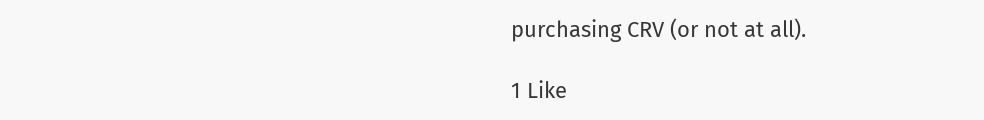purchasing CRV (or not at all).

1 Like